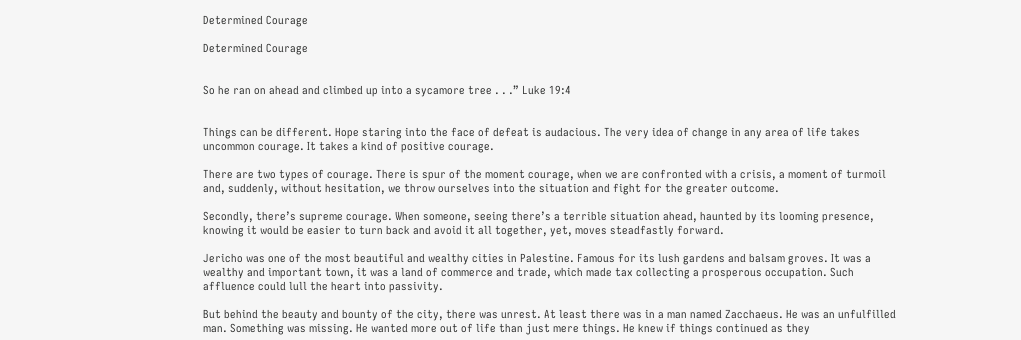Determined Courage

Determined Courage


So he ran on ahead and climbed up into a sycamore tree . . .” Luke 19:4


Things can be different. Hope staring into the face of defeat is audacious. The very idea of change in any area of life takes uncommon courage. It takes a kind of positive courage.

There are two types of courage. There is spur of the moment courage, when we are confronted with a crisis, a moment of turmoil and, suddenly, without hesitation, we throw ourselves into the situation and fight for the greater outcome.

Secondly, there’s supreme courage. When someone, seeing there’s a terrible situation ahead, haunted by its looming presence, knowing it would be easier to turn back and avoid it all together, yet, moves steadfastly forward.

Jericho was one of the most beautiful and wealthy cities in Palestine. Famous for its lush gardens and balsam groves. It was a wealthy and important town, it was a land of commerce and trade, which made tax collecting a prosperous occupation. Such affluence could lull the heart into passivity.

But behind the beauty and bounty of the city, there was unrest. At least there was in a man named Zacchaeus. He was an unfulfilled man. Something was missing. He wanted more out of life than just mere things. He knew if things continued as they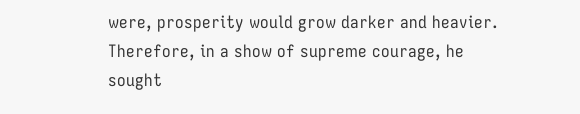were, prosperity would grow darker and heavier. Therefore, in a show of supreme courage, he sought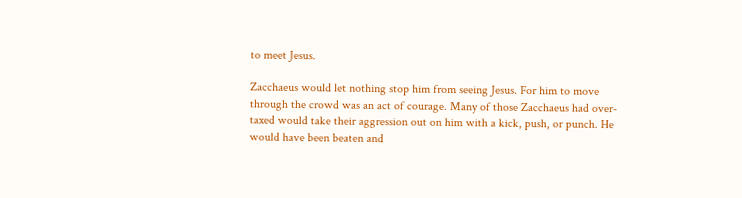to meet Jesus.

Zacchaeus would let nothing stop him from seeing Jesus. For him to move through the crowd was an act of courage. Many of those Zacchaeus had over-taxed would take their aggression out on him with a kick, push, or punch. He would have been beaten and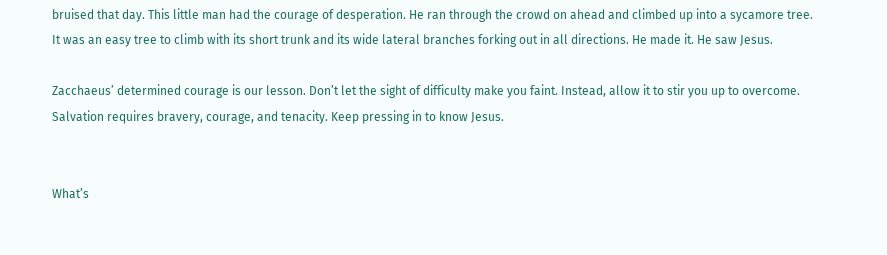bruised that day. This little man had the courage of desperation. He ran through the crowd on ahead and climbed up into a sycamore tree. It was an easy tree to climb with its short trunk and its wide lateral branches forking out in all directions. He made it. He saw Jesus.

Zacchaeus’ determined courage is our lesson. Don’t let the sight of difficulty make you faint. Instead, allow it to stir you up to overcome. Salvation requires bravery, courage, and tenacity. Keep pressing in to know Jesus.


What’s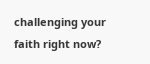challenging your faith right now?